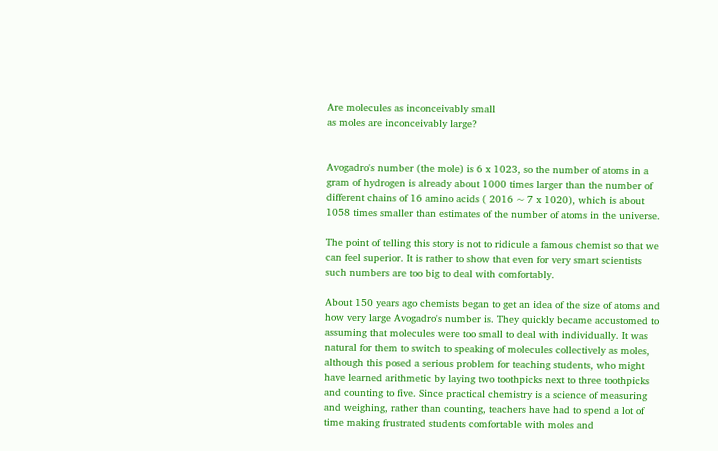Are molecules as inconceivably small
as moles are inconceivably large?


Avogadro's number (the mole) is 6 x 1023, so the number of atoms in a gram of hydrogen is already about 1000 times larger than the number of different chains of 16 amino acids ( 2016 ~ 7 x 1020), which is about 1058 times smaller than estimates of the number of atoms in the universe.

The point of telling this story is not to ridicule a famous chemist so that we can feel superior. It is rather to show that even for very smart scientists such numbers are too big to deal with comfortably.

About 150 years ago chemists began to get an idea of the size of atoms and how very large Avogadro's number is. They quickly became accustomed to assuming that molecules were too small to deal with individually. It was natural for them to switch to speaking of molecules collectively as moles, although this posed a serious problem for teaching students, who might have learned arithmetic by laying two toothpicks next to three toothpicks and counting to five. Since practical chemistry is a science of measuring and weighing, rather than counting, teachers have had to spend a lot of time making frustrated students comfortable with moles and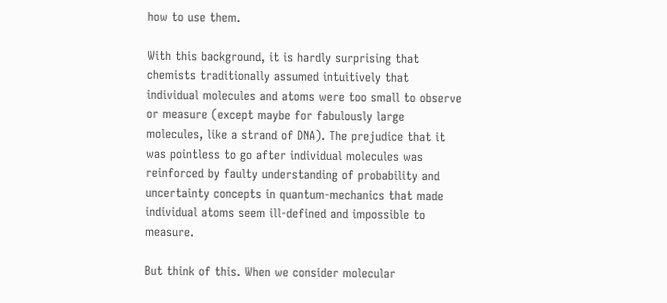how to use them.

With this background, it is hardly surprising that chemists traditionally assumed intuitively that individual molecules and atoms were too small to observe or measure (except maybe for fabulously large molecules, like a strand of DNA). The prejudice that it was pointless to go after individual molecules was reinforced by faulty understanding of probability and uncertainty concepts in quantum-mechanics that made individual atoms seem ill-defined and impossible to measure.

But think of this. When we consider molecular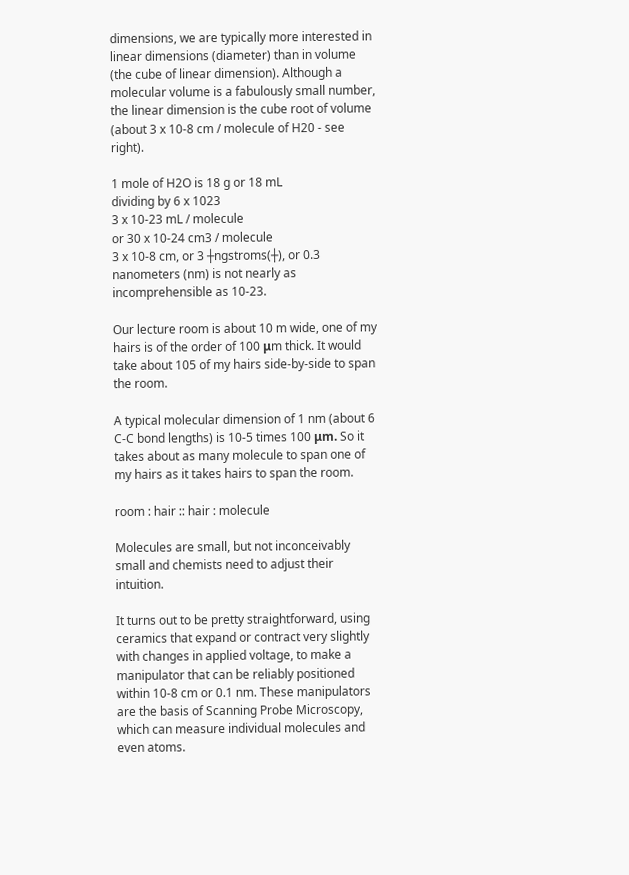dimensions, we are typically more interested in linear dimensions (diameter) than in volume (the cube of linear dimension). Although a molecular volume is a fabulously small number, the linear dimension is the cube root of volume (about 3 x 10-8 cm / molecule of H20 - see right).

1 mole of H2O is 18 g or 18 mL
dividing by 6 x 1023
3 x 10-23 mL / molecule
or 30 x 10-24 cm3 / molecule
3 x 10-8 cm, or 3 ┼ngstroms(┼), or 0.3 nanometers (nm) is not nearly as incomprehensible as 10-23.

Our lecture room is about 10 m wide, one of my hairs is of the order of 100 μm thick. It would take about 105 of my hairs side-by-side to span the room.

A typical molecular dimension of 1 nm (about 6 C-C bond lengths) is 10-5 times 100 μm. So it takes about as many molecule to span one of my hairs as it takes hairs to span the room.

room : hair :: hair : molecule

Molecules are small, but not inconceivably small and chemists need to adjust their intuition.

It turns out to be pretty straightforward, using ceramics that expand or contract very slightly with changes in applied voltage, to make a manipulator that can be reliably positioned within 10-8 cm or 0.1 nm. These manipulators are the basis of Scanning Probe Microscopy, which can measure individual molecules and even atoms.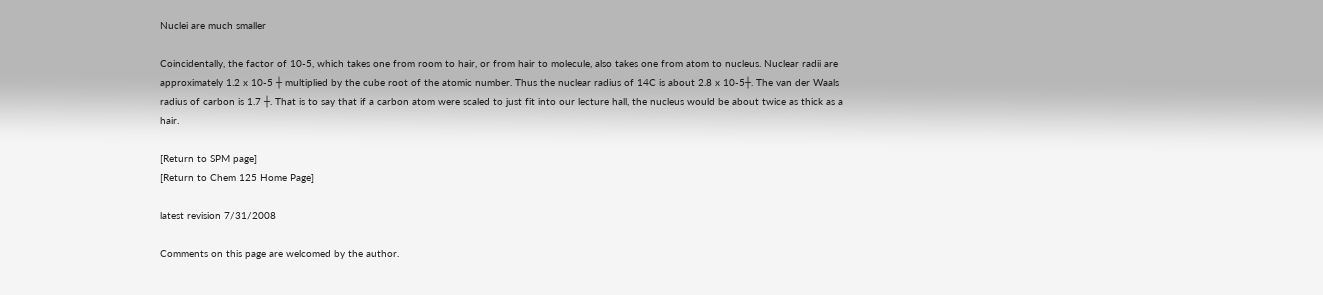Nuclei are much smaller

Coincidentally, the factor of 10-5, which takes one from room to hair, or from hair to molecule, also takes one from atom to nucleus. Nuclear radii are approximately 1.2 x 10-5 ┼ multiplied by the cube root of the atomic number. Thus the nuclear radius of 14C is about 2.8 x 10-5┼. The van der Waals radius of carbon is 1.7 ┼. That is to say that if a carbon atom were scaled to just fit into our lecture hall, the nucleus would be about twice as thick as a hair.

[Return to SPM page]
[Return to Chem 125 Home Page]

latest revision 7/31/2008

Comments on this page are welcomed by the author.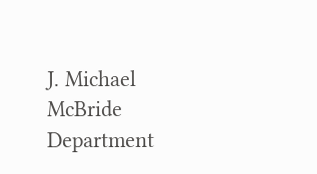J. Michael McBride
Department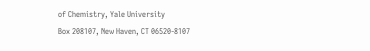of Chemistry, Yale University
Box 208107, New Haven, CT 06520-8107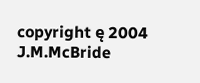copyright ę 2004 J.M.McBride